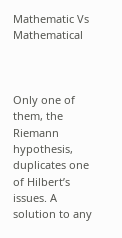Mathematic Vs Mathematical



Only one of them, the Riemann hypothesis, duplicates one of Hilbert’s issues. A solution to any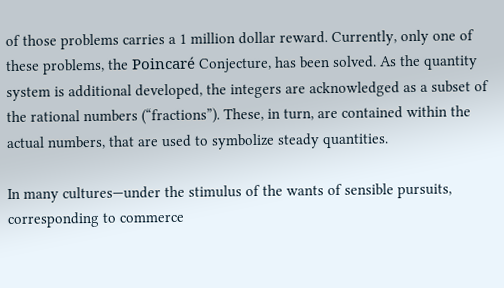of those problems carries a 1 million dollar reward. Currently, only one of these problems, the Poincaré Conjecture, has been solved. As the quantity system is additional developed, the integers are acknowledged as a subset of the rational numbers (“fractions”). These, in turn, are contained within the actual numbers, that are used to symbolize steady quantities.

In many cultures—under the stimulus of the wants of sensible pursuits, corresponding to commerce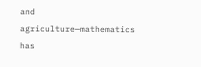and agriculture—mathematics has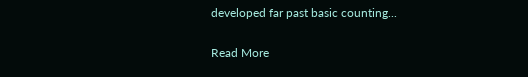developed far past basic counting...

Read More